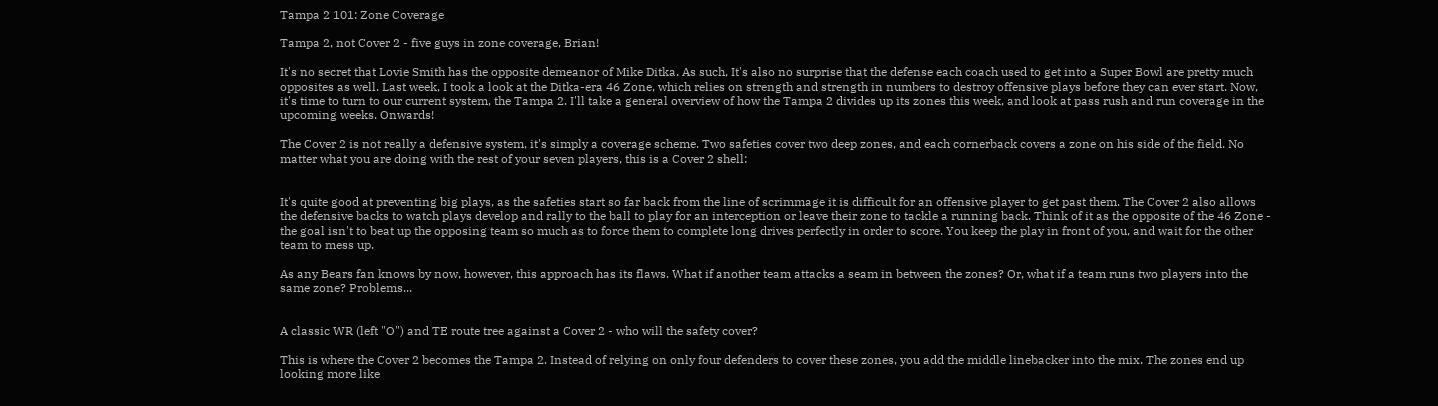Tampa 2 101: Zone Coverage

Tampa 2, not Cover 2 - five guys in zone coverage, Brian!

It's no secret that Lovie Smith has the opposite demeanor of Mike Ditka. As such, It's also no surprise that the defense each coach used to get into a Super Bowl are pretty much opposites as well. Last week, I took a look at the Ditka-era 46 Zone, which relies on strength and strength in numbers to destroy offensive plays before they can ever start. Now, it's time to turn to our current system, the Tampa 2. I'll take a general overview of how the Tampa 2 divides up its zones this week, and look at pass rush and run coverage in the upcoming weeks. Onwards!

The Cover 2 is not really a defensive system, it's simply a coverage scheme. Two safeties cover two deep zones, and each cornerback covers a zone on his side of the field. No matter what you are doing with the rest of your seven players, this is a Cover 2 shell:


It's quite good at preventing big plays, as the safeties start so far back from the line of scrimmage it is difficult for an offensive player to get past them. The Cover 2 also allows the defensive backs to watch plays develop and rally to the ball to play for an interception or leave their zone to tackle a running back. Think of it as the opposite of the 46 Zone - the goal isn't to beat up the opposing team so much as to force them to complete long drives perfectly in order to score. You keep the play in front of you, and wait for the other team to mess up.

As any Bears fan knows by now, however, this approach has its flaws. What if another team attacks a seam in between the zones? Or, what if a team runs two players into the same zone? Problems...


A classic WR (left "O") and TE route tree against a Cover 2 - who will the safety cover?

This is where the Cover 2 becomes the Tampa 2. Instead of relying on only four defenders to cover these zones, you add the middle linebacker into the mix. The zones end up looking more like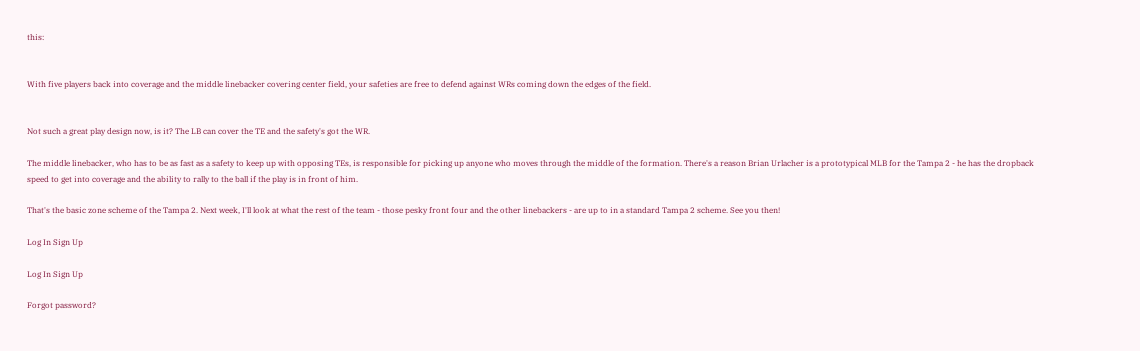this:


With five players back into coverage and the middle linebacker covering center field, your safeties are free to defend against WRs coming down the edges of the field.


Not such a great play design now, is it? The LB can cover the TE and the safety's got the WR.

The middle linebacker, who has to be as fast as a safety to keep up with opposing TEs, is responsible for picking up anyone who moves through the middle of the formation. There's a reason Brian Urlacher is a prototypical MLB for the Tampa 2 - he has the dropback speed to get into coverage and the ability to rally to the ball if the play is in front of him.

That's the basic zone scheme of the Tampa 2. Next week, I'll look at what the rest of the team - those pesky front four and the other linebackers - are up to in a standard Tampa 2 scheme. See you then!

Log In Sign Up

Log In Sign Up

Forgot password?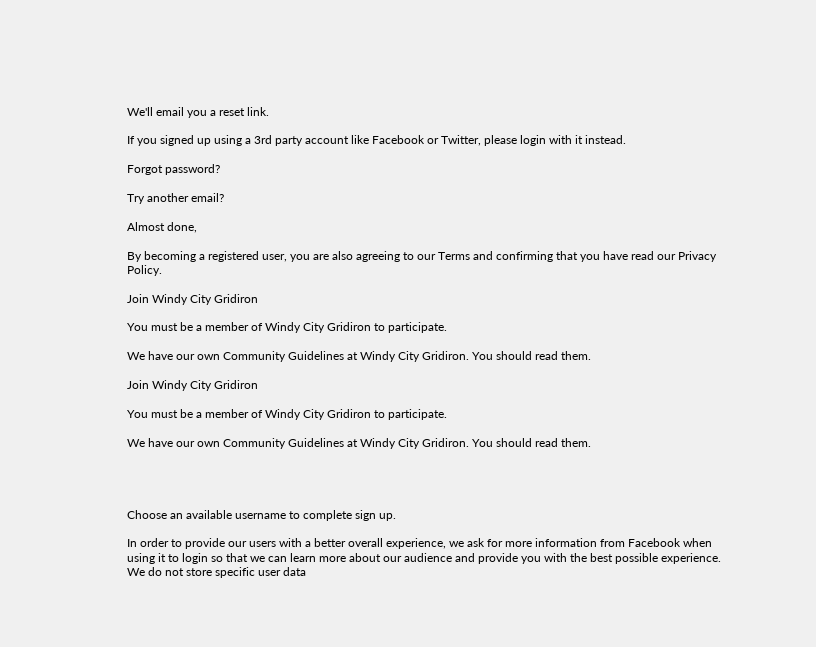We'll email you a reset link.

If you signed up using a 3rd party account like Facebook or Twitter, please login with it instead.

Forgot password?

Try another email?

Almost done,

By becoming a registered user, you are also agreeing to our Terms and confirming that you have read our Privacy Policy.

Join Windy City Gridiron

You must be a member of Windy City Gridiron to participate.

We have our own Community Guidelines at Windy City Gridiron. You should read them.

Join Windy City Gridiron

You must be a member of Windy City Gridiron to participate.

We have our own Community Guidelines at Windy City Gridiron. You should read them.




Choose an available username to complete sign up.

In order to provide our users with a better overall experience, we ask for more information from Facebook when using it to login so that we can learn more about our audience and provide you with the best possible experience. We do not store specific user data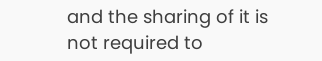and the sharing of it is not required to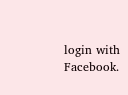login with Facebook.